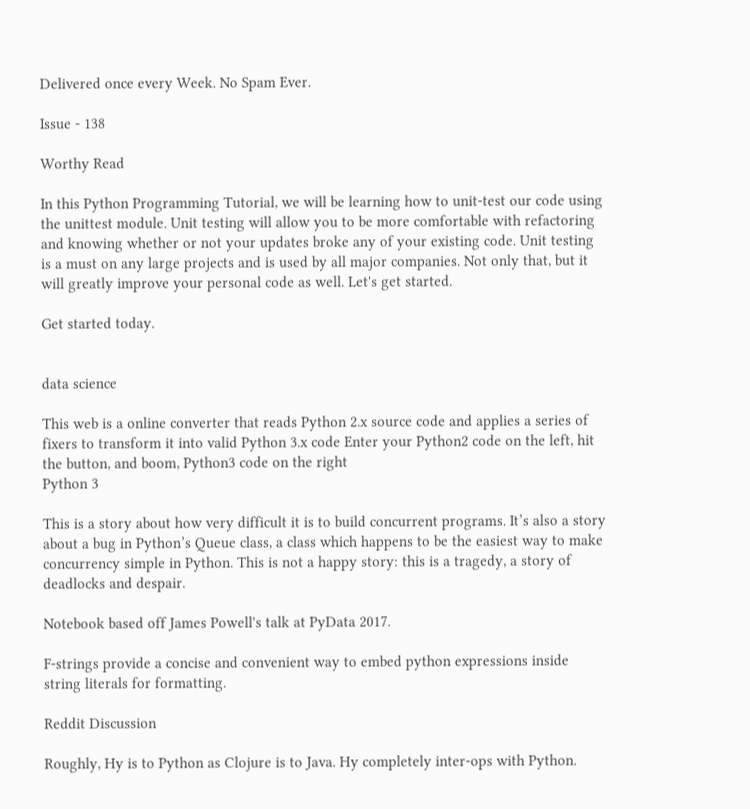Delivered once every Week. No Spam Ever.

Issue - 138

Worthy Read

In this Python Programming Tutorial, we will be learning how to unit-test our code using the unittest module. Unit testing will allow you to be more comfortable with refactoring and knowing whether or not your updates broke any of your existing code. Unit testing is a must on any large projects and is used by all major companies. Not only that, but it will greatly improve your personal code as well. Let's get started.

Get started today.


data science

This web is a online converter that reads Python 2.x source code and applies a series of fixers to transform it into valid Python 3.x code Enter your Python2 code on the left, hit the button, and boom, Python3 code on the right
Python 3

This is a story about how very difficult it is to build concurrent programs. It’s also a story about a bug in Python’s Queue class, a class which happens to be the easiest way to make concurrency simple in Python. This is not a happy story: this is a tragedy, a story of deadlocks and despair.

Notebook based off James Powell's talk at PyData 2017.

F-strings provide a concise and convenient way to embed python expressions inside string literals for formatting.

Reddit Discussion

Roughly, Hy is to Python as Clojure is to Java. Hy completely inter-ops with Python.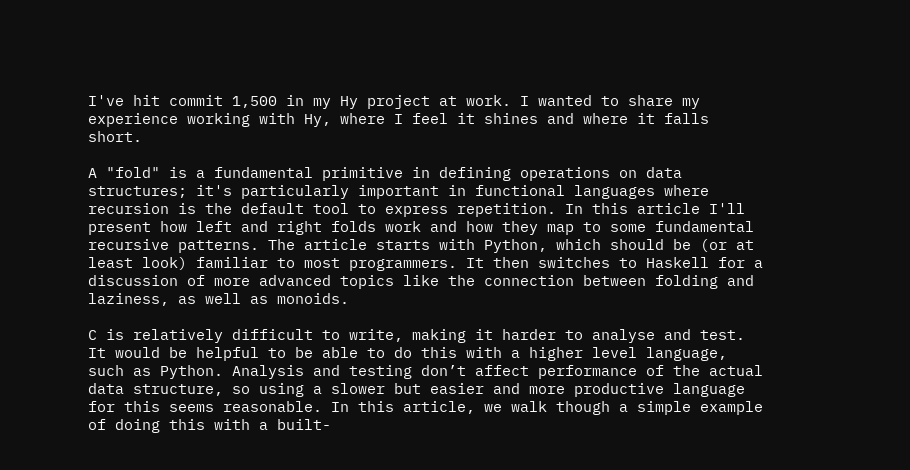I've hit commit 1,500 in my Hy project at work. I wanted to share my experience working with Hy, where I feel it shines and where it falls short.

A "fold" is a fundamental primitive in defining operations on data structures; it's particularly important in functional languages where recursion is the default tool to express repetition. In this article I'll present how left and right folds work and how they map to some fundamental recursive patterns. The article starts with Python, which should be (or at least look) familiar to most programmers. It then switches to Haskell for a discussion of more advanced topics like the connection between folding and laziness, as well as monoids.

C is relatively difficult to write, making it harder to analyse and test. It would be helpful to be able to do this with a higher level language, such as Python. Analysis and testing don’t affect performance of the actual data structure, so using a slower but easier and more productive language for this seems reasonable. In this article, we walk though a simple example of doing this with a built-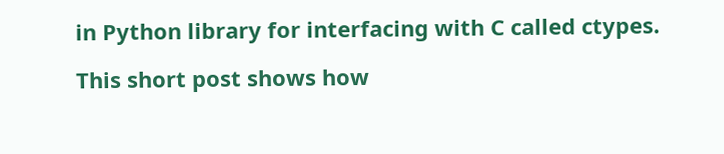in Python library for interfacing with C called ctypes.

This short post shows how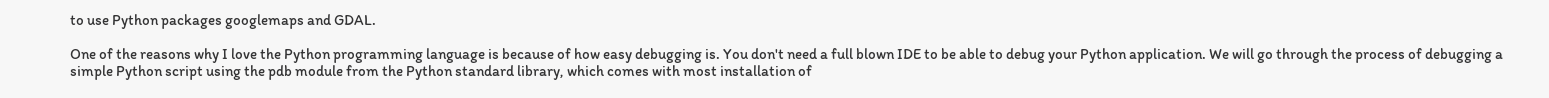to use Python packages googlemaps and GDAL.

One of the reasons why I love the Python programming language is because of how easy debugging is. You don't need a full blown IDE to be able to debug your Python application. We will go through the process of debugging a simple Python script using the pdb module from the Python standard library, which comes with most installation of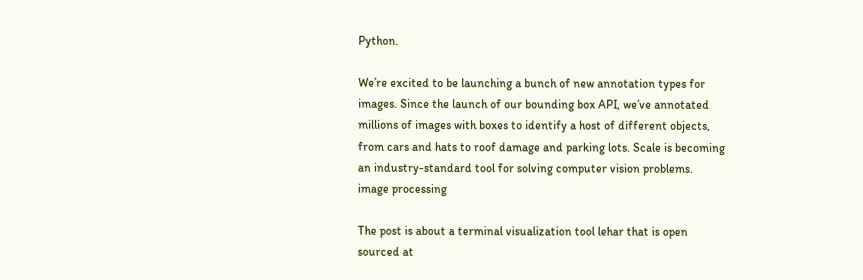Python.

We’re excited to be launching a bunch of new annotation types for images. Since the launch of our bounding box API, we’ve annotated millions of images with boxes to identify a host of different objects, from cars and hats to roof damage and parking lots. Scale is becoming an industry-standard tool for solving computer vision problems.
image processing

The post is about a terminal visualization tool lehar that is open sourced at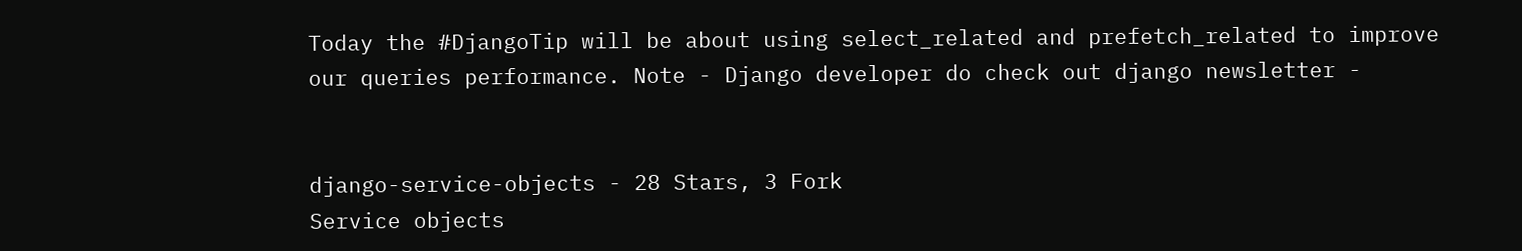Today the #DjangoTip will be about using select_related and prefetch_related to improve our queries performance. Note - Django developer do check out django newsletter -


django-service-objects - 28 Stars, 3 Fork
Service objects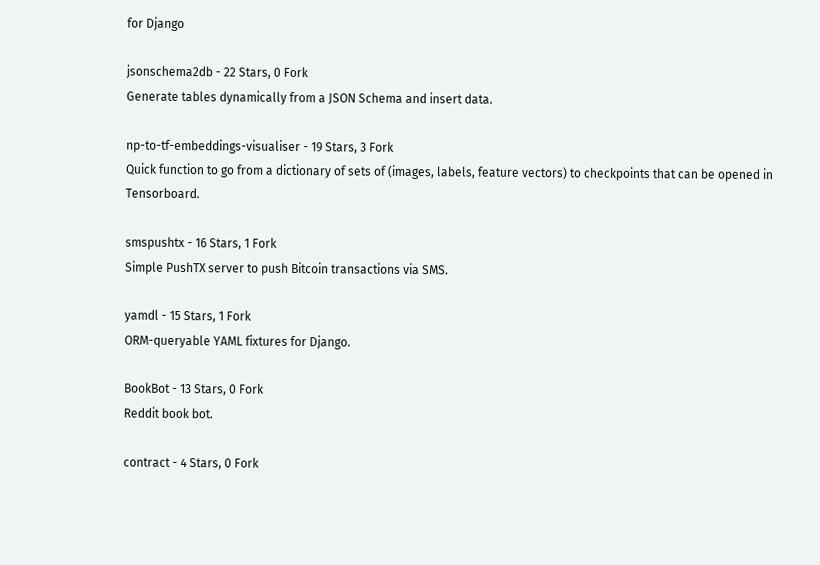for Django

jsonschema2db - 22 Stars, 0 Fork
Generate tables dynamically from a JSON Schema and insert data.

np-to-tf-embeddings-visualiser - 19 Stars, 3 Fork
Quick function to go from a dictionary of sets of (images, labels, feature vectors) to checkpoints that can be opened in Tensorboard.

smspushtx - 16 Stars, 1 Fork
Simple PushTX server to push Bitcoin transactions via SMS.

yamdl - 15 Stars, 1 Fork
ORM-queryable YAML fixtures for Django.

BookBot - 13 Stars, 0 Fork
Reddit book bot.

contract - 4 Stars, 0 Fork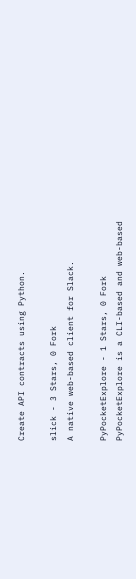Create API contracts using Python.

slick - 3 Stars, 0 Fork
A native web-based client for Slack.

PyPocketExplore - 1 Stars, 0 Fork
PyPocketExplore is a CLI-based and web-based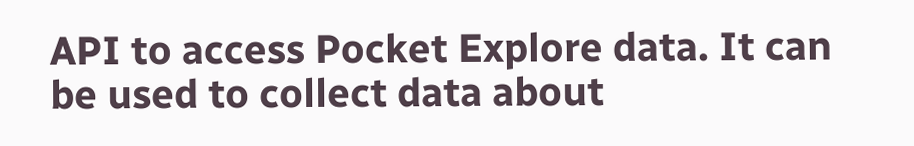API to access Pocket Explore data. It can be used to collect data about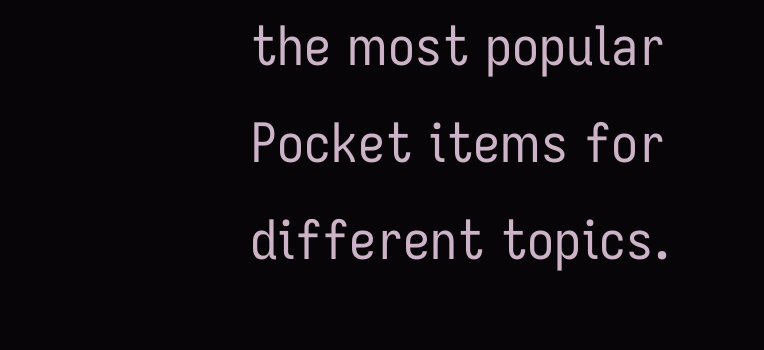the most popular Pocket items for different topics.